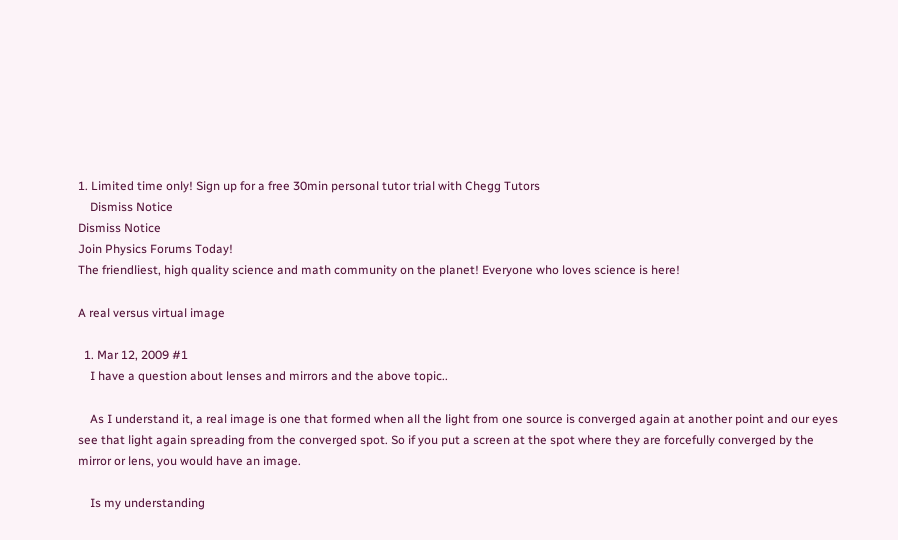1. Limited time only! Sign up for a free 30min personal tutor trial with Chegg Tutors
    Dismiss Notice
Dismiss Notice
Join Physics Forums Today!
The friendliest, high quality science and math community on the planet! Everyone who loves science is here!

A real versus virtual image

  1. Mar 12, 2009 #1
    I have a question about lenses and mirrors and the above topic..

    As I understand it, a real image is one that formed when all the light from one source is converged again at another point and our eyes see that light again spreading from the converged spot. So if you put a screen at the spot where they are forcefully converged by the mirror or lens, you would have an image.

    Is my understanding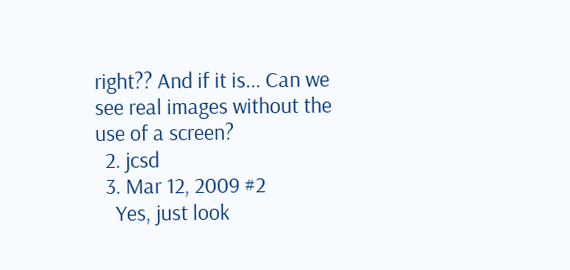right?? And if it is... Can we see real images without the use of a screen?
  2. jcsd
  3. Mar 12, 2009 #2
    Yes, just look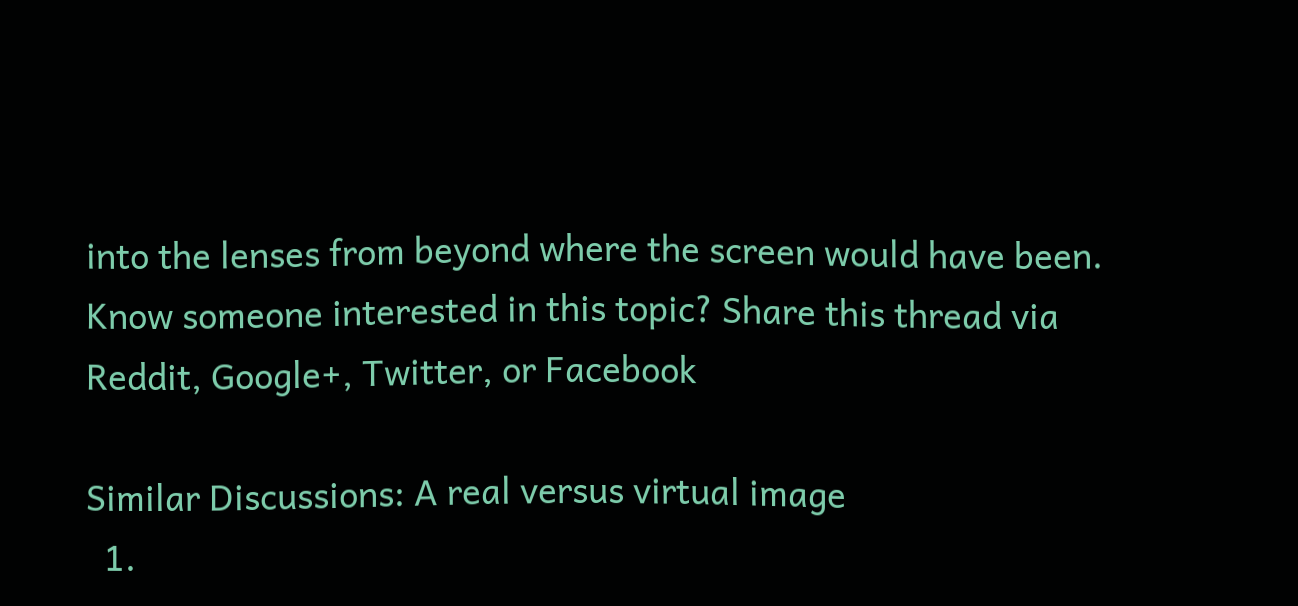into the lenses from beyond where the screen would have been.
Know someone interested in this topic? Share this thread via Reddit, Google+, Twitter, or Facebook

Similar Discussions: A real versus virtual image
  1.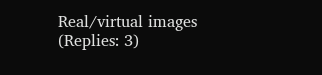Real/virtual images (Replies: 3)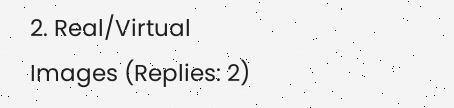2. Real/Virtual Images (Replies: 2)